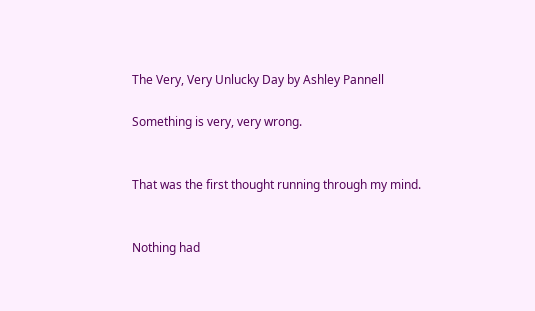The Very, Very Unlucky Day by Ashley Pannell

Something is very, very wrong.


That was the first thought running through my mind.


Nothing had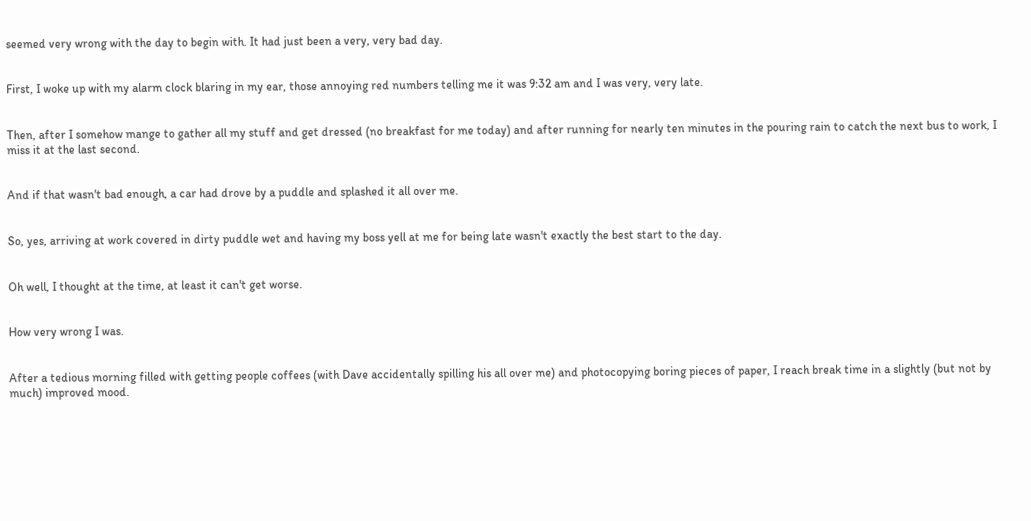seemed very wrong with the day to begin with. It had just been a very, very bad day.


First, I woke up with my alarm clock blaring in my ear, those annoying red numbers telling me it was 9:32 am and I was very, very late.


Then, after I somehow mange to gather all my stuff and get dressed (no breakfast for me today) and after running for nearly ten minutes in the pouring rain to catch the next bus to work, I miss it at the last second.


And if that wasn't bad enough, a car had drove by a puddle and splashed it all over me.


So, yes, arriving at work covered in dirty puddle wet and having my boss yell at me for being late wasn't exactly the best start to the day.


Oh well, I thought at the time, at least it can't get worse.


How very wrong I was.


After a tedious morning filled with getting people coffees (with Dave accidentally spilling his all over me) and photocopying boring pieces of paper, I reach break time in a slightly (but not by much) improved mood.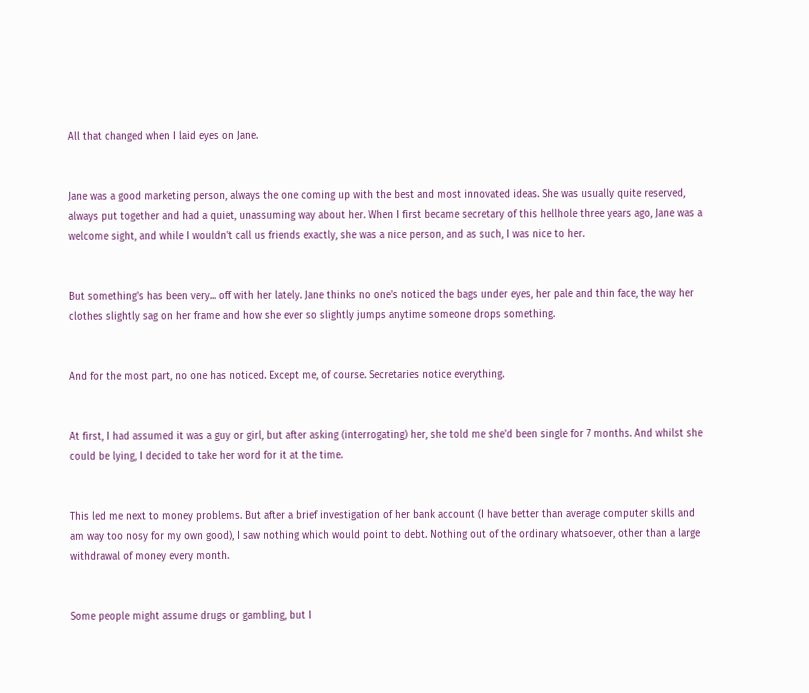All that changed when I laid eyes on Jane.


Jane was a good marketing person, always the one coming up with the best and most innovated ideas. She was usually quite reserved, always put together and had a quiet, unassuming way about her. When I first became secretary of this hellhole three years ago, Jane was a welcome sight, and while I wouldn't call us friends exactly, she was a nice person, and as such, I was nice to her.


But something's has been very... off with her lately. Jane thinks no one's noticed the bags under eyes, her pale and thin face, the way her clothes slightly sag on her frame and how she ever so slightly jumps anytime someone drops something.


And for the most part, no one has noticed. Except me, of course. Secretaries notice everything.


At first, I had assumed it was a guy or girl, but after asking (interrogating) her, she told me she'd been single for 7 months. And whilst she could be lying, I decided to take her word for it at the time.


This led me next to money problems. But after a brief investigation of her bank account (I have better than average computer skills and am way too nosy for my own good), I saw nothing which would point to debt. Nothing out of the ordinary whatsoever, other than a large withdrawal of money every month.


Some people might assume drugs or gambling, but I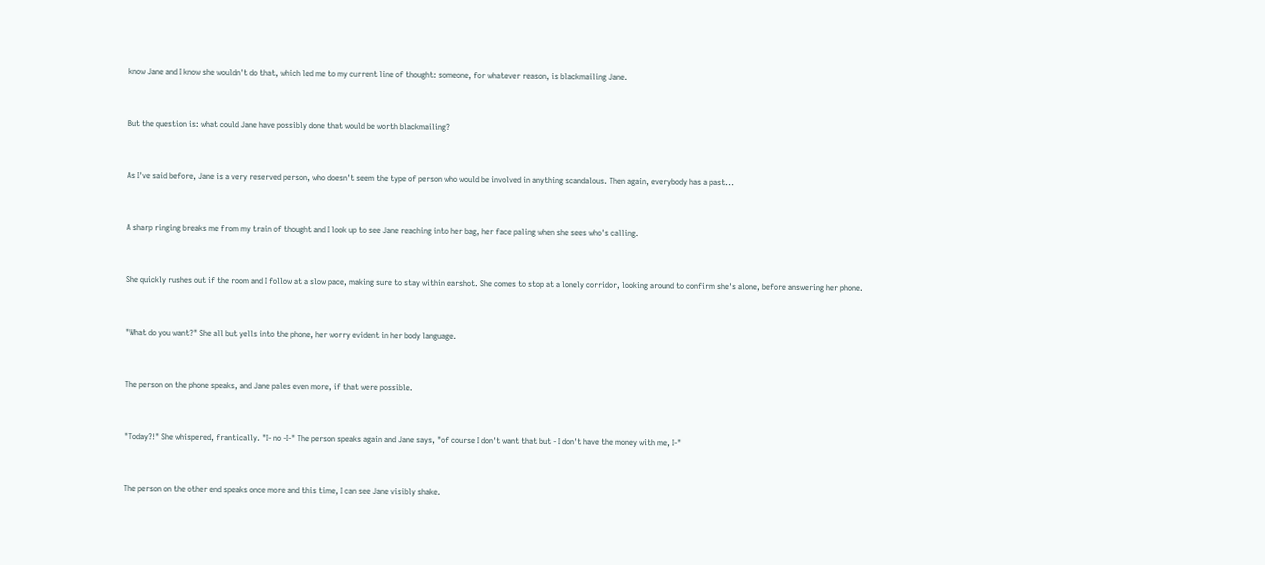know Jane and I know she wouldn't do that, which led me to my current line of thought: someone, for whatever reason, is blackmailing Jane.


But the question is: what could Jane have possibly done that would be worth blackmailing?


As I've said before, Jane is a very reserved person, who doesn't seem the type of person who would be involved in anything scandalous. Then again, everybody has a past...


A sharp ringing breaks me from my train of thought and I look up to see Jane reaching into her bag, her face paling when she sees who's calling.


She quickly rushes out if the room and I follow at a slow pace, making sure to stay within earshot. She comes to stop at a lonely corridor, looking around to confirm she's alone, before answering her phone.


"What do you want?" She all but yells into the phone, her worry evident in her body language.


The person on the phone speaks, and Jane pales even more, if that were possible.


"Today?!" She whispered, frantically. "I- no -I-" The person speaks again and Jane says, "of course I don't want that but - I don't have the money with me, I-"


The person on the other end speaks once more and this time, I can see Jane visibly shake.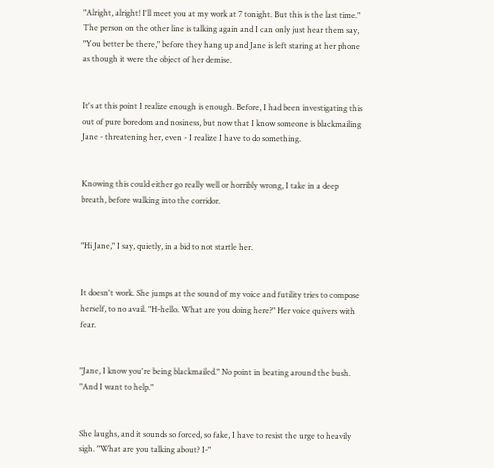"Alright, alright! I'll meet you at my work at 7 tonight. But this is the last time." The person on the other line is talking again and I can only just hear them say, "You better be there," before they hang up and Jane is left staring at her phone as though it were the object of her demise.


It's at this point I realize enough is enough. Before, I had been investigating this out of pure boredom and nosiness, but now that I know someone is blackmailing Jane - threatening her, even - I realize I have to do something.


Knowing this could either go really well or horribly wrong, I take in a deep breath, before walking into the corridor.


"Hi Jane," I say, quietly, in a bid to not startle her.


It doesn't work. She jumps at the sound of my voice and futility tries to compose herself, to no avail. "H-hello. What are you doing here?" Her voice quivers with fear.


"Jane, I know you're being blackmailed." No point in beating around the bush. "And I want to help."


She laughs, and it sounds so forced, so fake, I have to resist the urge to heavily sigh. "What are you talking about? I-"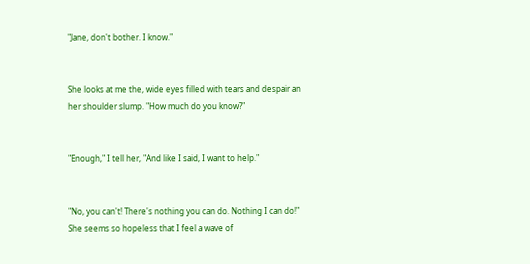"Jane, don't bother. I know."


She looks at me the, wide eyes filled with tears and despair an her shoulder slump. "How much do you know?"


"Enough," I tell her, "And like I said, I want to help."


"No, you can't! There's nothing you can do. Nothing I can do!" She seems so hopeless that I feel a wave of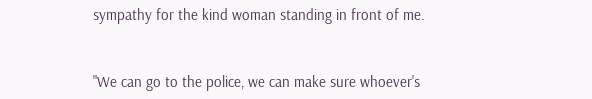sympathy for the kind woman standing in front of me.


"We can go to the police, we can make sure whoever's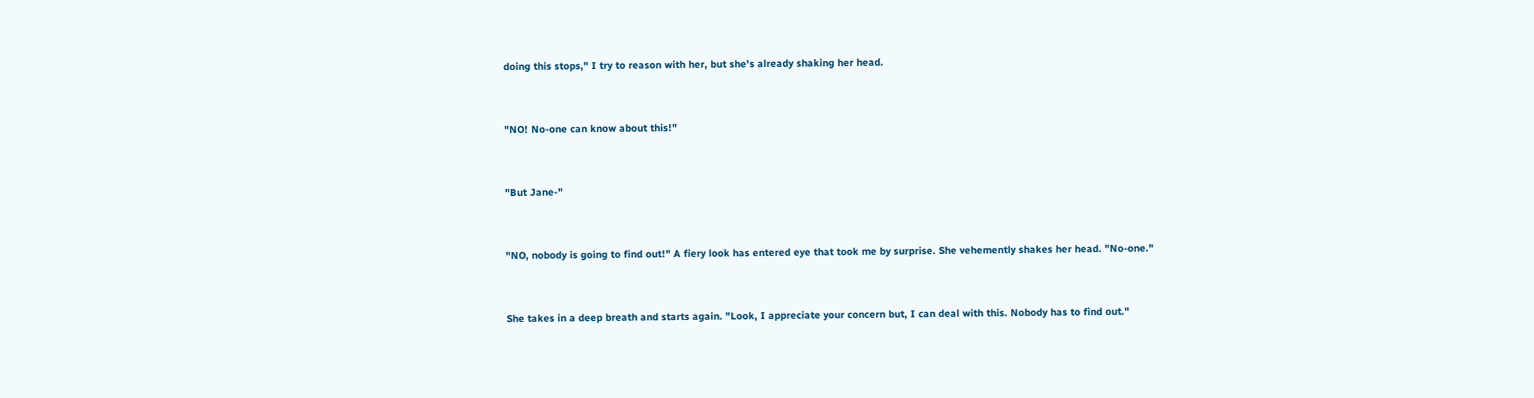doing this stops," I try to reason with her, but she's already shaking her head.


"NO! No-one can know about this!"


"But Jane-"


"NO, nobody is going to find out!" A fiery look has entered eye that took me by surprise. She vehemently shakes her head. "No-one."


She takes in a deep breath and starts again. "Look, I appreciate your concern but, I can deal with this. Nobody has to find out."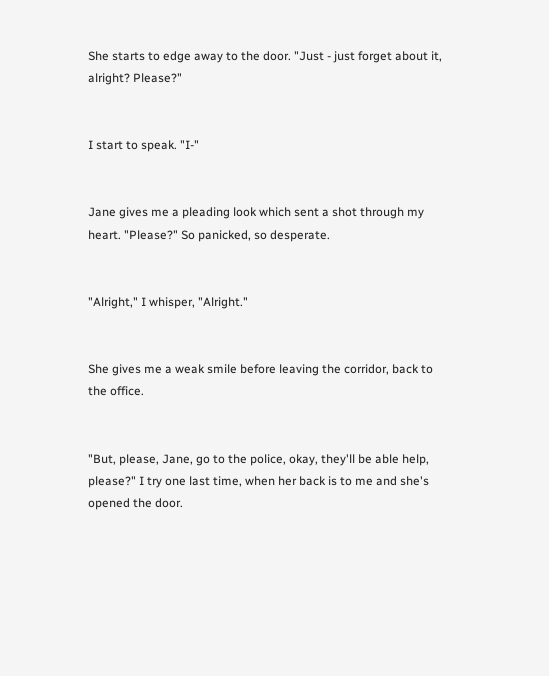She starts to edge away to the door. "Just - just forget about it, alright? Please?"


I start to speak. "I-"


Jane gives me a pleading look which sent a shot through my heart. "Please?" So panicked, so desperate.


"Alright," I whisper, "Alright."


She gives me a weak smile before leaving the corridor, back to the office.


"But, please, Jane, go to the police, okay, they'll be able help, please?" I try one last time, when her back is to me and she's opened the door.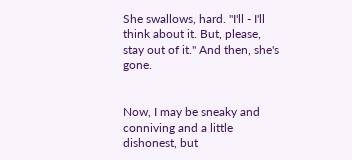She swallows, hard. "I'll - I'll think about it. But, please, stay out of it." And then, she's gone.


Now, I may be sneaky and conniving and a little dishonest, but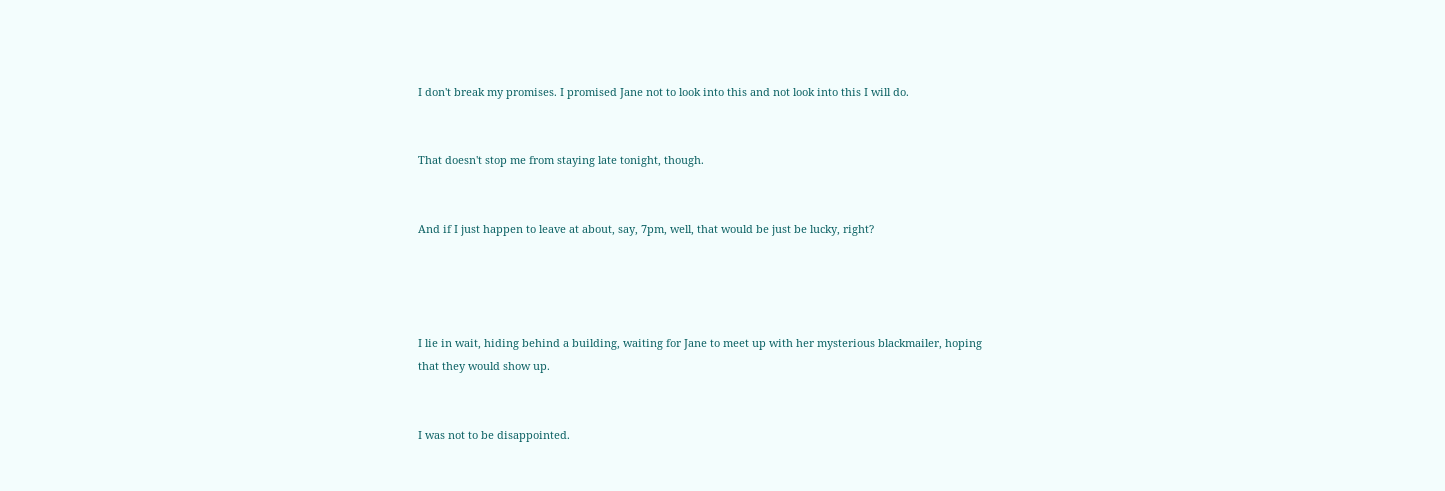I don't break my promises. I promised Jane not to look into this and not look into this I will do.


That doesn't stop me from staying late tonight, though.


And if I just happen to leave at about, say, 7pm, well, that would be just be lucky, right?




I lie in wait, hiding behind a building, waiting for Jane to meet up with her mysterious blackmailer, hoping that they would show up.


I was not to be disappointed.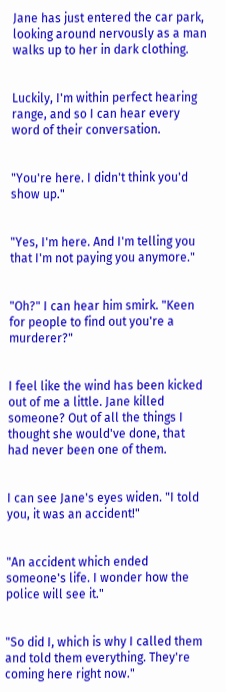Jane has just entered the car park, looking around nervously as a man walks up to her in dark clothing.


Luckily, I'm within perfect hearing range, and so I can hear every word of their conversation.


"You're here. I didn't think you'd show up."


"Yes, I'm here. And I'm telling you that I'm not paying you anymore."


"Oh?" I can hear him smirk. "Keen for people to find out you're a murderer?"


I feel like the wind has been kicked out of me a little. Jane killed someone? Out of all the things I thought she would've done, that had never been one of them.


I can see Jane's eyes widen. "I told you, it was an accident!"


"An accident which ended someone's life. I wonder how the police will see it."


"So did I, which is why I called them and told them everything. They're coming here right now."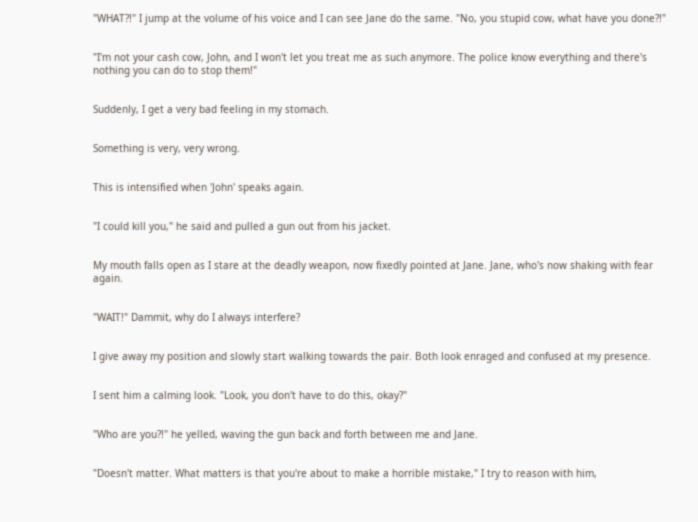"WHAT?!" I jump at the volume of his voice and I can see Jane do the same. "No, you stupid cow, what have you done?!"


"I'm not your cash cow, John, and I won't let you treat me as such anymore. The police know everything and there's nothing you can do to stop them!"


Suddenly, I get a very bad feeling in my stomach.


Something is very, very wrong.


This is intensified when 'John' speaks again.


"I could kill you," he said and pulled a gun out from his jacket.


My mouth falls open as I stare at the deadly weapon, now fixedly pointed at Jane. Jane, who's now shaking with fear again.


"WAIT!" Dammit, why do I always interfere?


I give away my position and slowly start walking towards the pair. Both look enraged and confused at my presence.


I sent him a calming look. "Look, you don't have to do this, okay?"


"Who are you?!" he yelled, waving the gun back and forth between me and Jane.


"Doesn't matter. What matters is that you're about to make a horrible mistake," I try to reason with him,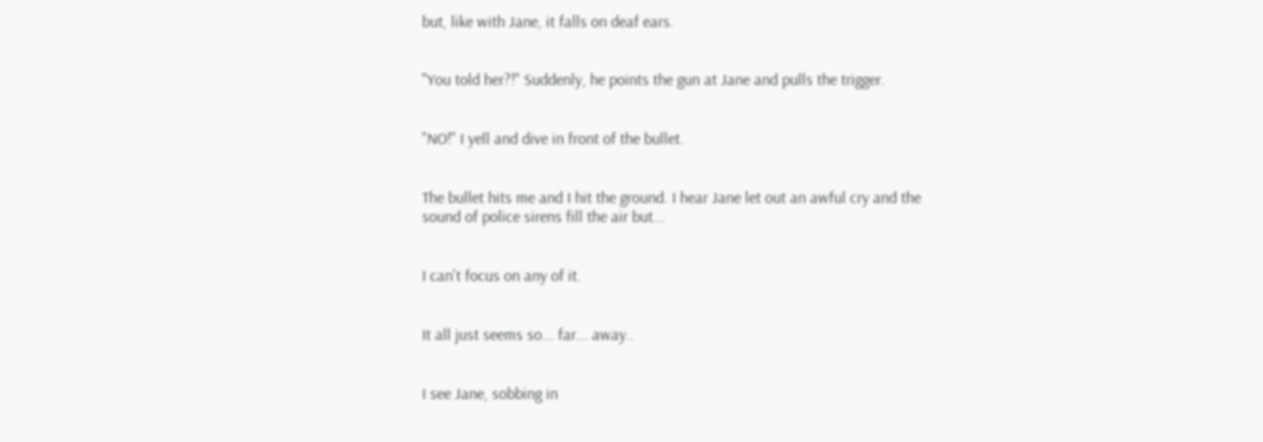but, like with Jane, it falls on deaf ears.


"You told her?!" Suddenly, he points the gun at Jane and pulls the trigger.


"NO!" I yell and dive in front of the bullet.


The bullet hits me and I hit the ground. I hear Jane let out an awful cry and the sound of police sirens fill the air but...


I can't focus on any of it.


It all just seems so... far... away..


I see Jane, sobbing in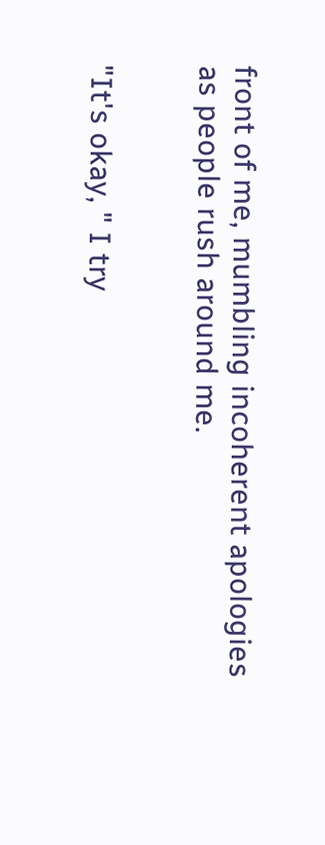front of me, mumbling incoherent apologies as people rush around me.


"It's okay, " I try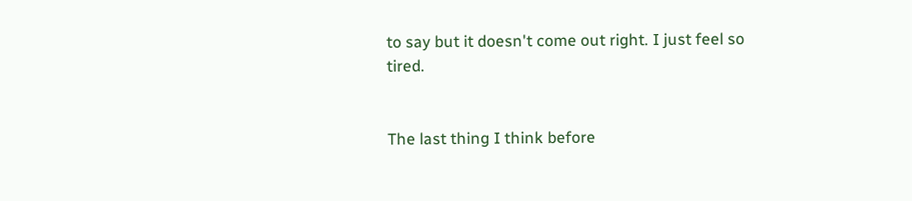to say but it doesn't come out right. I just feel so tired.


The last thing I think before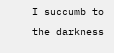I succumb to the darkness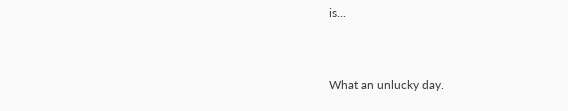is...


What an unlucky day.